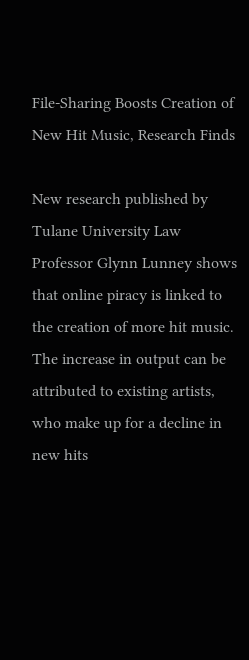File-Sharing Boosts Creation of New Hit Music, Research Finds

New research published by Tulane University Law Professor Glynn Lunney shows that online piracy is linked to the creation of more hit music. The increase in output can be attributed to existing artists, who make up for a decline in new hits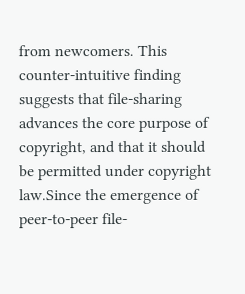from newcomers. This counter-intuitive finding suggests that file-sharing advances the core purpose of copyright, and that it should be permitted under copyright law.Since the emergence of peer-to-peer file-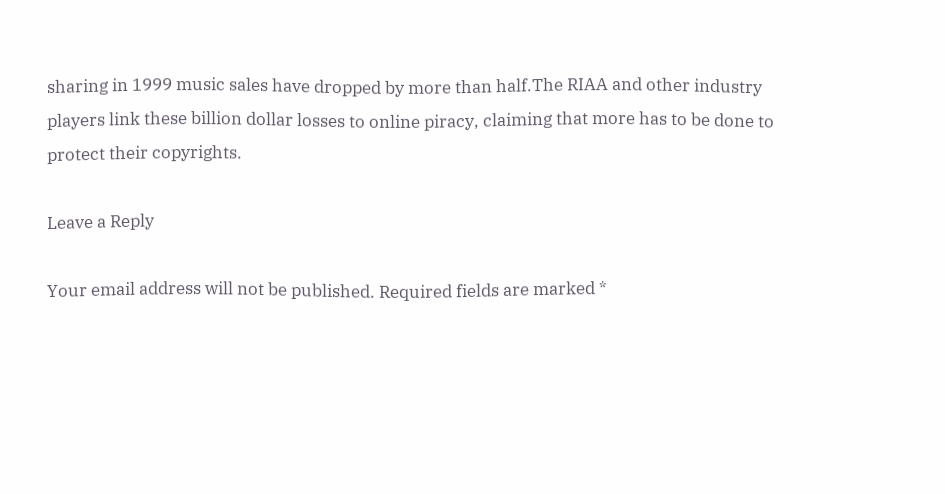sharing in 1999 music sales have dropped by more than half.The RIAA and other industry players link these billion dollar losses to online piracy, claiming that more has to be done to protect their copyrights.

Leave a Reply

Your email address will not be published. Required fields are marked *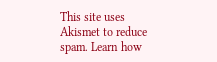This site uses Akismet to reduce spam. Learn how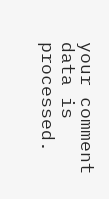your comment data is processed.